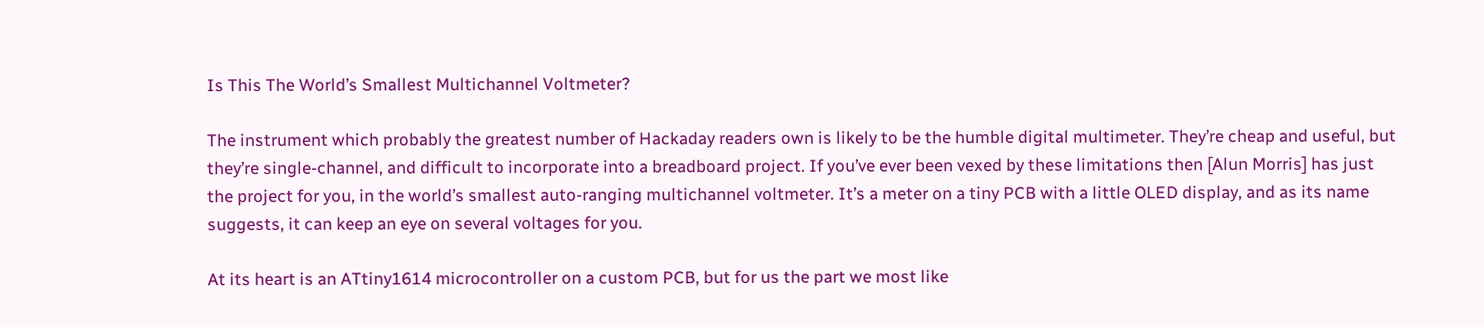Is This The World’s Smallest Multichannel Voltmeter?

The instrument which probably the greatest number of Hackaday readers own is likely to be the humble digital multimeter. They’re cheap and useful, but they’re single-channel, and difficult to incorporate into a breadboard project. If you’ve ever been vexed by these limitations then [Alun Morris] has just the project for you, in the world’s smallest auto-ranging multichannel voltmeter. It’s a meter on a tiny PCB with a little OLED display, and as its name suggests, it can keep an eye on several voltages for you.

At its heart is an ATtiny1614 microcontroller on a custom PCB, but for us the part we most like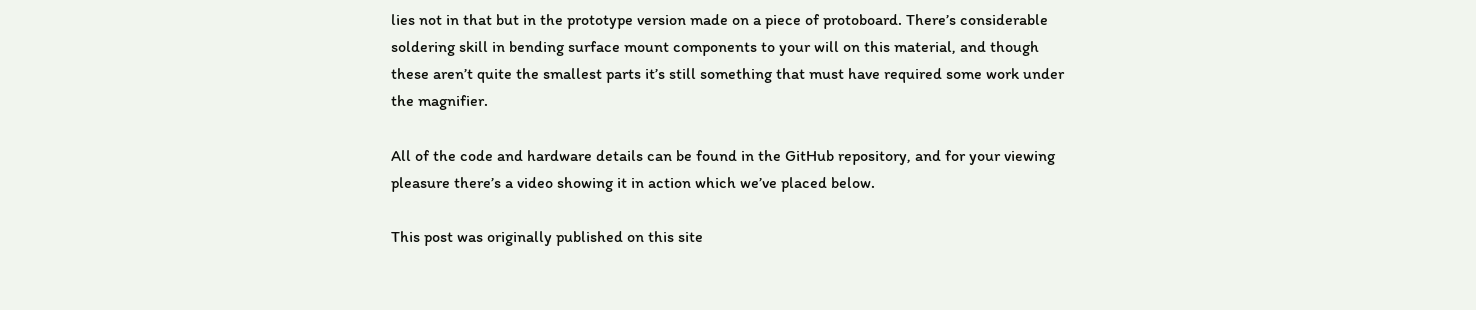lies not in that but in the prototype version made on a piece of protoboard. There’s considerable soldering skill in bending surface mount components to your will on this material, and though these aren’t quite the smallest parts it’s still something that must have required some work under the magnifier.

All of the code and hardware details can be found in the GitHub repository, and for your viewing pleasure there’s a video showing it in action which we’ve placed below.

This post was originally published on this site